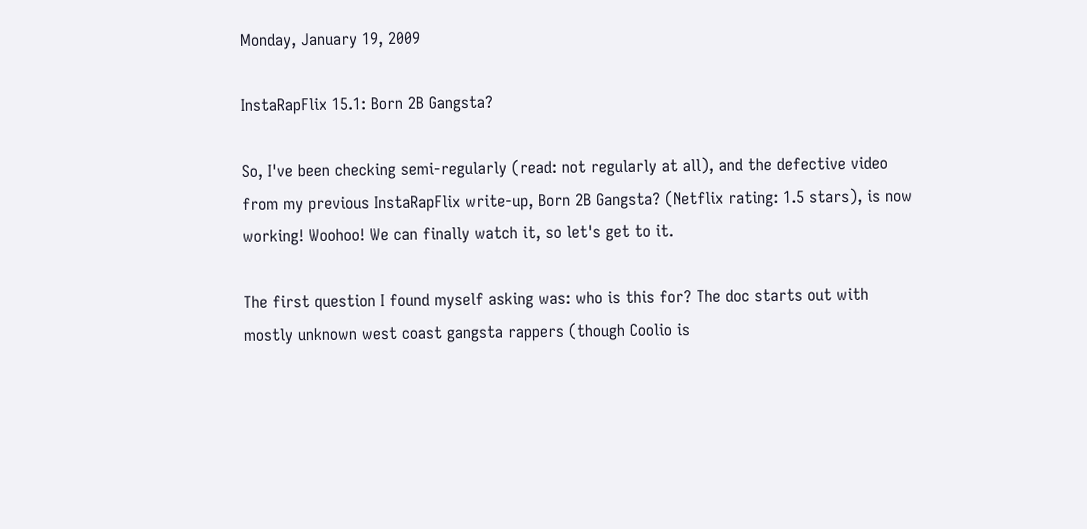Monday, January 19, 2009

InstaRapFlix 15.1: Born 2B Gangsta?

So, I've been checking semi-regularly (read: not regularly at all), and the defective video from my previous InstaRapFlix write-up, Born 2B Gangsta? (Netflix rating: 1.5 stars), is now working! Woohoo! We can finally watch it, so let's get to it.

The first question I found myself asking was: who is this for? The doc starts out with mostly unknown west coast gangsta rappers (though Coolio is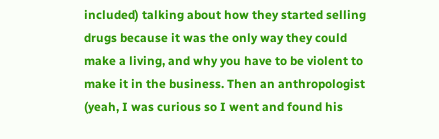included) talking about how they started selling drugs because it was the only way they could make a living, and why you have to be violent to make it in the business. Then an anthropologist (yeah, I was curious so I went and found his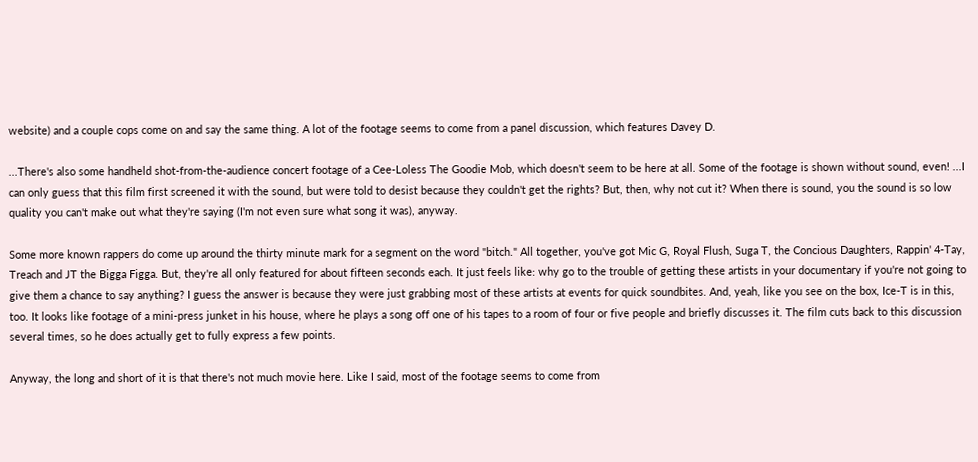website) and a couple cops come on and say the same thing. A lot of the footage seems to come from a panel discussion, which features Davey D.

...There's also some handheld shot-from-the-audience concert footage of a Cee-Loless The Goodie Mob, which doesn't seem to be here at all. Some of the footage is shown without sound, even! ...I can only guess that this film first screened it with the sound, but were told to desist because they couldn't get the rights? But, then, why not cut it? When there is sound, you the sound is so low quality you can't make out what they're saying (I'm not even sure what song it was), anyway.

Some more known rappers do come up around the thirty minute mark for a segment on the word "bitch." All together, you've got Mic G, Royal Flush, Suga T, the Concious Daughters, Rappin' 4-Tay, Treach and JT the Bigga Figga. But, they're all only featured for about fifteen seconds each. It just feels like: why go to the trouble of getting these artists in your documentary if you're not going to give them a chance to say anything? I guess the answer is because they were just grabbing most of these artists at events for quick soundbites. And, yeah, like you see on the box, Ice-T is in this, too. It looks like footage of a mini-press junket in his house, where he plays a song off one of his tapes to a room of four or five people and briefly discusses it. The film cuts back to this discussion several times, so he does actually get to fully express a few points.

Anyway, the long and short of it is that there's not much movie here. Like I said, most of the footage seems to come from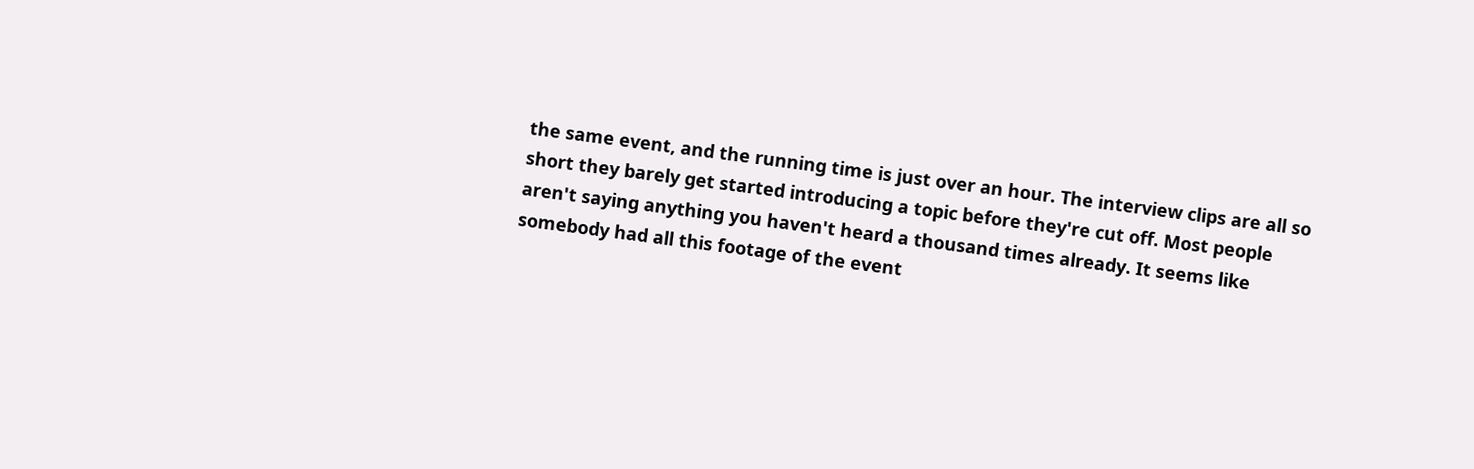the same event, and the running time is just over an hour. The interview clips are all so short they barely get started introducing a topic before they're cut off. Most people aren't saying anything you haven't heard a thousand times already. It seems like somebody had all this footage of the event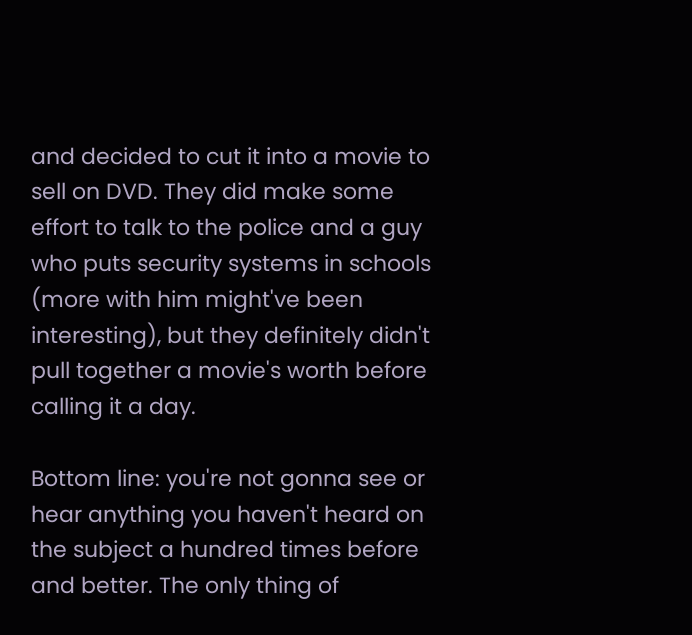and decided to cut it into a movie to sell on DVD. They did make some effort to talk to the police and a guy who puts security systems in schools (more with him might've been interesting), but they definitely didn't pull together a movie's worth before calling it a day.

Bottom line: you're not gonna see or hear anything you haven't heard on the subject a hundred times before and better. The only thing of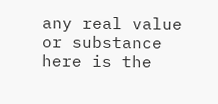any real value or substance here is the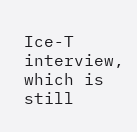Ice-T interview, which is still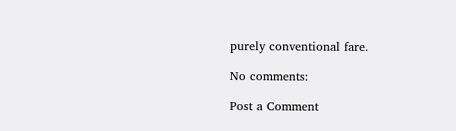purely conventional fare.

No comments:

Post a Comment